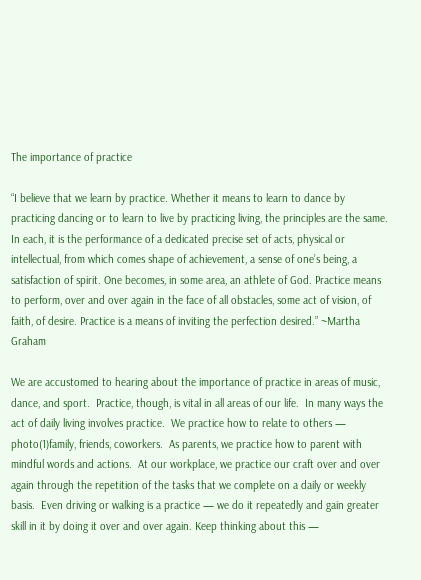The importance of practice

“I believe that we learn by practice. Whether it means to learn to dance by practicing dancing or to learn to live by practicing living, the principles are the same. In each, it is the performance of a dedicated precise set of acts, physical or intellectual, from which comes shape of achievement, a sense of one’s being, a satisfaction of spirit. One becomes, in some area, an athlete of God. Practice means to perform, over and over again in the face of all obstacles, some act of vision, of faith, of desire. Practice is a means of inviting the perfection desired.” ~Martha Graham

We are accustomed to hearing about the importance of practice in areas of music, dance, and sport.  Practice, though, is vital in all areas of our life.  In many ways the act of daily living involves practice.  We practice how to relate to others — photo(1)family, friends, coworkers.  As parents, we practice how to parent with mindful words and actions.  At our workplace, we practice our craft over and over again through the repetition of the tasks that we complete on a daily or weekly basis.  Even driving or walking is a practice — we do it repeatedly and gain greater skill in it by doing it over and over again. Keep thinking about this —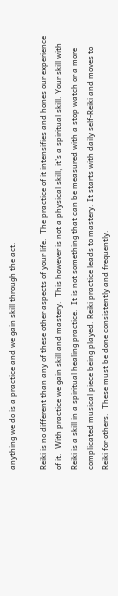anything we do is a practice and we gain skill through the act.

Reiki is no different than any of these other aspects of your life.  The practice of it intensifies and hones our experience of it.  With practice we gain skill and mastery.  This however is not a physical skill, it’s a spiritual skill. Your skill with Reiki is a skill in a spiritual healing practice.  It is not something that can be measured with a stop watch or a more complicated musical piece being played. Reiki practice leads to mastery. It starts with daily self-Reiki and moves to Reiki for others.  These must be done consistently and frequently.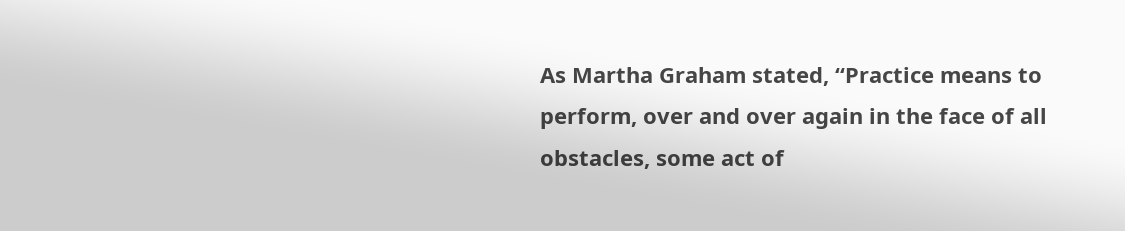As Martha Graham stated, “Practice means to perform, over and over again in the face of all obstacles, some act of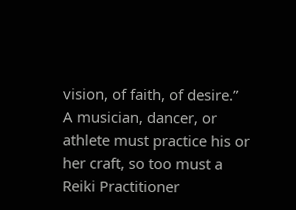vision, of faith, of desire.” A musician, dancer, or athlete must practice his or her craft, so too must a Reiki Practitioner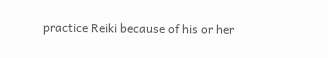practice Reiki because of his or her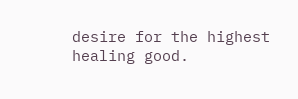desire for the highest healing good.